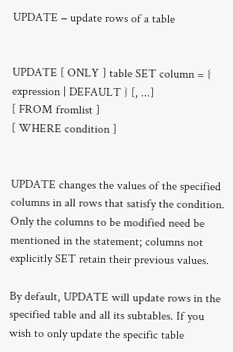UPDATE − update rows of a table


UPDATE [ ONLY ] table SET column = { expression | DEFAULT } [, ...]
[ FROM fromlist ]
[ WHERE condition ]


UPDATE changes the values of the specified columns in all rows that satisfy the condition. Only the columns to be modified need be mentioned in the statement; columns not explicitly SET retain their previous values.

By default, UPDATE will update rows in the specified table and all its subtables. If you wish to only update the specific table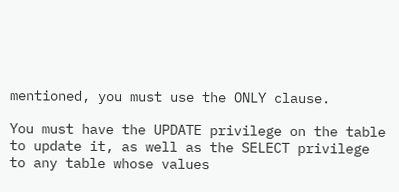mentioned, you must use the ONLY clause.

You must have the UPDATE privilege on the table to update it, as well as the SELECT privilege to any table whose values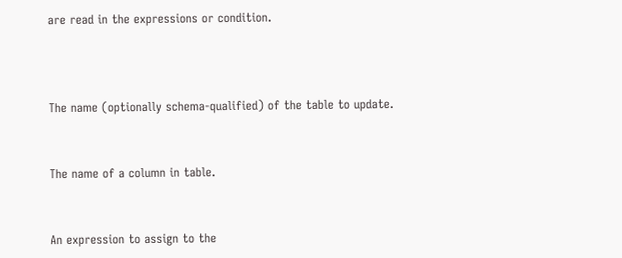are read in the expressions or condition.



The name (optionally schema-qualified) of the table to update.


The name of a column in table.


An expression to assign to the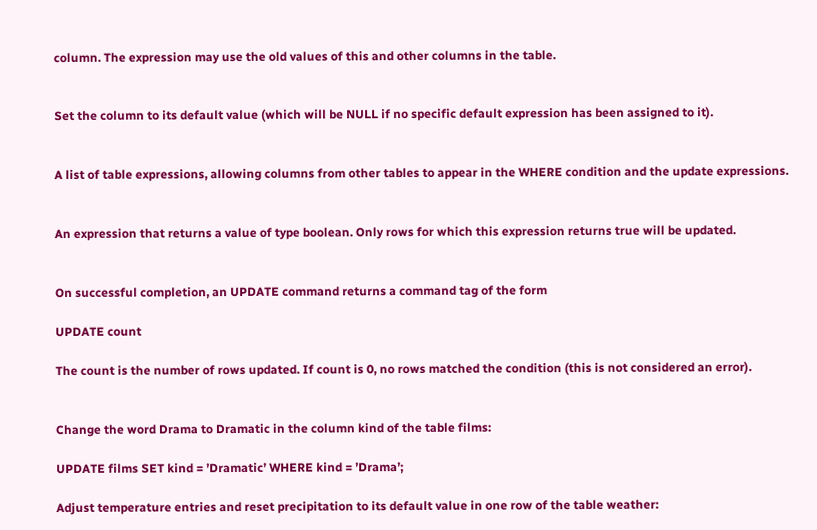column. The expression may use the old values of this and other columns in the table.


Set the column to its default value (which will be NULL if no specific default expression has been assigned to it).


A list of table expressions, allowing columns from other tables to appear in the WHERE condition and the update expressions.


An expression that returns a value of type boolean. Only rows for which this expression returns true will be updated.


On successful completion, an UPDATE command returns a command tag of the form

UPDATE count

The count is the number of rows updated. If count is 0, no rows matched the condition (this is not considered an error).


Change the word Drama to Dramatic in the column kind of the table films:

UPDATE films SET kind = ’Dramatic’ WHERE kind = ’Drama’;

Adjust temperature entries and reset precipitation to its default value in one row of the table weather: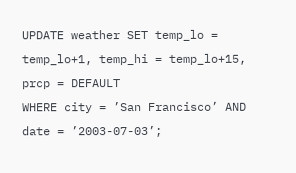UPDATE weather SET temp_lo = temp_lo+1, temp_hi = temp_lo+15, prcp = DEFAULT
WHERE city = ’San Francisco’ AND date = ’2003-07-03’;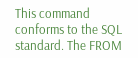This command conforms to the SQL standard. The FROM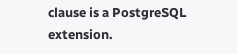clause is a PostgreSQL extension.